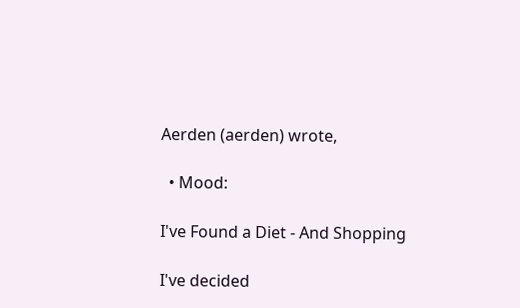Aerden (aerden) wrote,

  • Mood:

I've Found a Diet - And Shopping

I've decided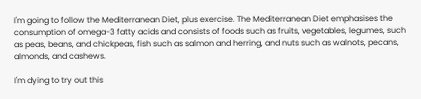I'm going to follow the Mediterranean Diet, plus exercise. The Mediterranean Diet emphasises the consumption of omega-3 fatty acids and consists of foods such as fruits, vegetables, legumes, such as peas, beans, and chickpeas, fish such as salmon and herring, and nuts such as walnots, pecans, almonds, and cashews.

I'm dying to try out this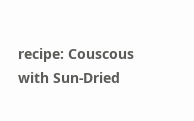recipe: Couscous with Sun-Dried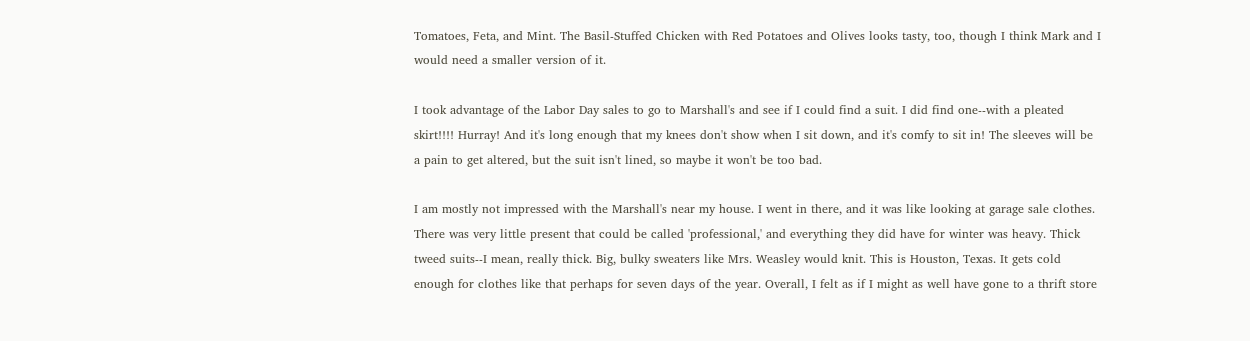Tomatoes, Feta, and Mint. The Basil-Stuffed Chicken with Red Potatoes and Olives looks tasty, too, though I think Mark and I would need a smaller version of it.

I took advantage of the Labor Day sales to go to Marshall's and see if I could find a suit. I did find one--with a pleated skirt!!!! Hurray! And it's long enough that my knees don't show when I sit down, and it's comfy to sit in! The sleeves will be a pain to get altered, but the suit isn't lined, so maybe it won't be too bad.

I am mostly not impressed with the Marshall's near my house. I went in there, and it was like looking at garage sale clothes. There was very little present that could be called 'professional,' and everything they did have for winter was heavy. Thick tweed suits--I mean, really thick. Big, bulky sweaters like Mrs. Weasley would knit. This is Houston, Texas. It gets cold enough for clothes like that perhaps for seven days of the year. Overall, I felt as if I might as well have gone to a thrift store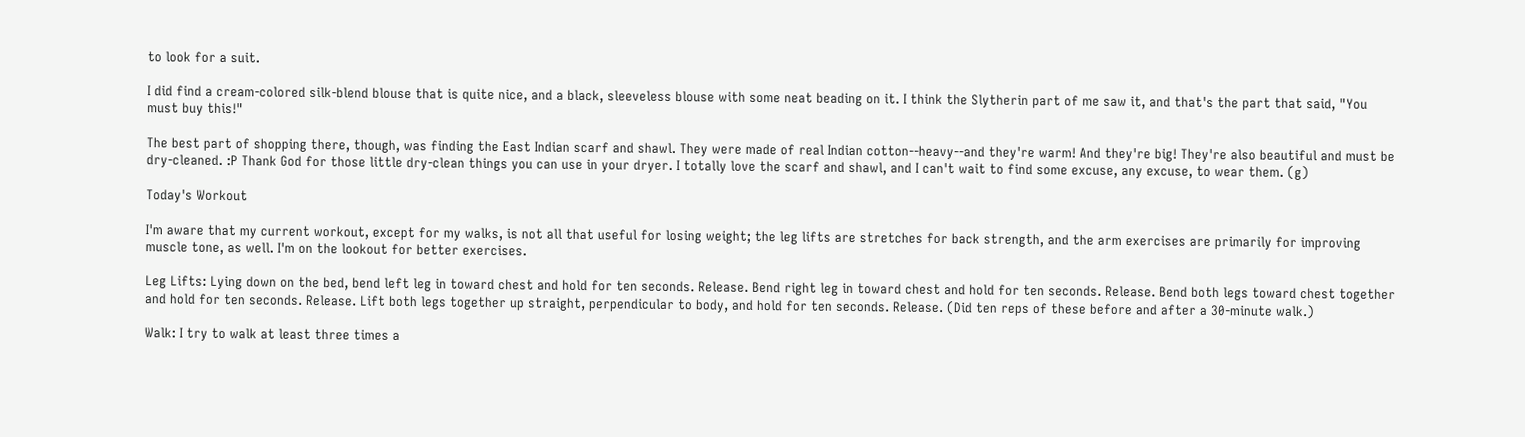to look for a suit.

I did find a cream-colored silk-blend blouse that is quite nice, and a black, sleeveless blouse with some neat beading on it. I think the Slytherin part of me saw it, and that's the part that said, "You must buy this!"

The best part of shopping there, though, was finding the East Indian scarf and shawl. They were made of real Indian cotton--heavy--and they're warm! And they're big! They're also beautiful and must be dry-cleaned. :P Thank God for those little dry-clean things you can use in your dryer. I totally love the scarf and shawl, and I can't wait to find some excuse, any excuse, to wear them. (g)

Today's Workout

I'm aware that my current workout, except for my walks, is not all that useful for losing weight; the leg lifts are stretches for back strength, and the arm exercises are primarily for improving muscle tone, as well. I'm on the lookout for better exercises.

Leg Lifts: Lying down on the bed, bend left leg in toward chest and hold for ten seconds. Release. Bend right leg in toward chest and hold for ten seconds. Release. Bend both legs toward chest together and hold for ten seconds. Release. Lift both legs together up straight, perpendicular to body, and hold for ten seconds. Release. (Did ten reps of these before and after a 30-minute walk.)

Walk: I try to walk at least three times a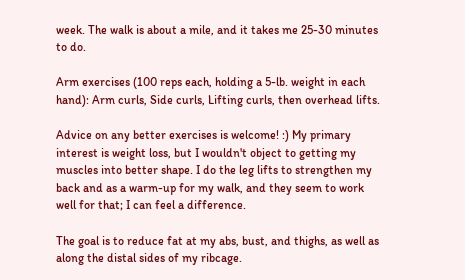week. The walk is about a mile, and it takes me 25-30 minutes to do.

Arm exercises (100 reps each, holding a 5-lb. weight in each hand): Arm curls, Side curls, Lifting curls, then overhead lifts.

Advice on any better exercises is welcome! :) My primary interest is weight loss, but I wouldn't object to getting my muscles into better shape. I do the leg lifts to strengthen my back and as a warm-up for my walk, and they seem to work well for that; I can feel a difference.

The goal is to reduce fat at my abs, bust, and thighs, as well as along the distal sides of my ribcage.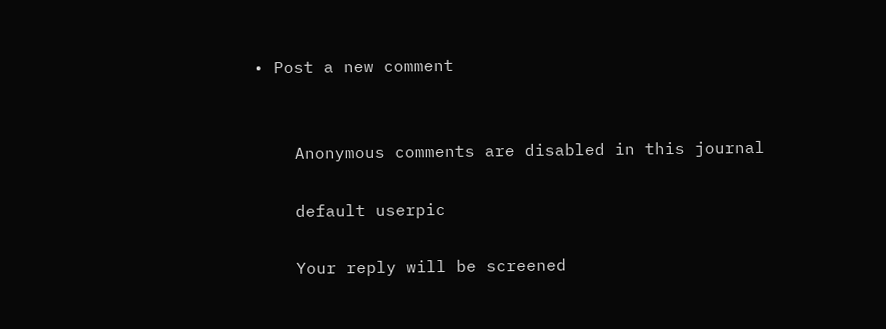• Post a new comment


    Anonymous comments are disabled in this journal

    default userpic

    Your reply will be screened